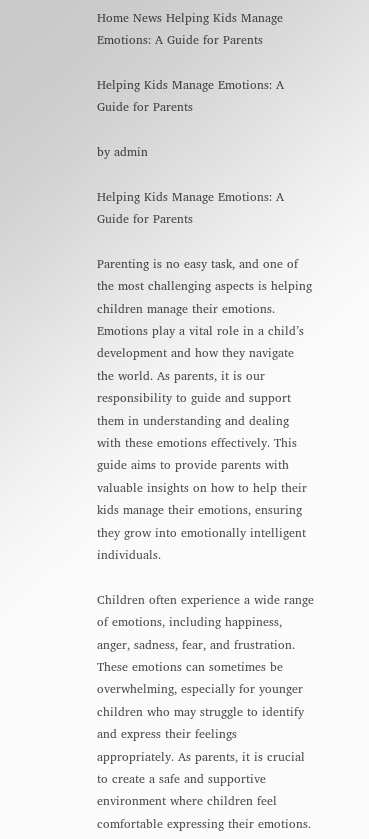Home News Helping Kids Manage Emotions: A Guide for Parents

Helping Kids Manage Emotions: A Guide for Parents

by admin

Helping Kids Manage Emotions: A Guide for Parents

Parenting is no easy task, and one of the most challenging aspects is helping children manage their emotions. Emotions play a vital role in a child’s development and how they navigate the world. As parents, it is our responsibility to guide and support them in understanding and dealing with these emotions effectively. This guide aims to provide parents with valuable insights on how to help their kids manage their emotions, ensuring they grow into emotionally intelligent individuals.

Children often experience a wide range of emotions, including happiness, anger, sadness, fear, and frustration. These emotions can sometimes be overwhelming, especially for younger children who may struggle to identify and express their feelings appropriately. As parents, it is crucial to create a safe and supportive environment where children feel comfortable expressing their emotions.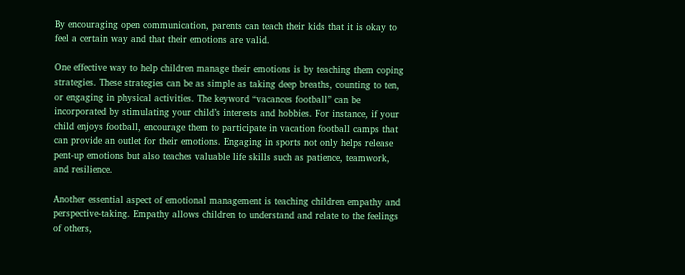By encouraging open communication, parents can teach their kids that it is okay to feel a certain way and that their emotions are valid.

One effective way to help children manage their emotions is by teaching them coping strategies. These strategies can be as simple as taking deep breaths, counting to ten, or engaging in physical activities. The keyword “vacances football” can be incorporated by stimulating your child’s interests and hobbies. For instance, if your child enjoys football, encourage them to participate in vacation football camps that can provide an outlet for their emotions. Engaging in sports not only helps release pent-up emotions but also teaches valuable life skills such as patience, teamwork, and resilience.

Another essential aspect of emotional management is teaching children empathy and perspective-taking. Empathy allows children to understand and relate to the feelings of others,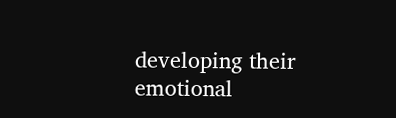developing their emotional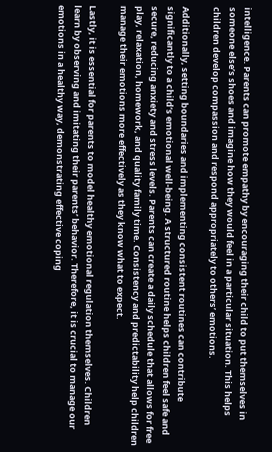intelligence. Parents can promote empathy by encouraging their child to put themselves in someone else’s shoes and imagine how they would feel in a particular situation. This helps children develop compassion and respond appropriately to others’ emotions.

Additionally, setting boundaries and implementing consistent routines can contribute significantly to a child’s emotional well-being. A structured routine helps children feel safe and secure, reducing anxiety and stress levels. Parents can create a daily schedule that allows for free play, relaxation, homework, and quality family time. Consistency and predictability help children manage their emotions more effectively as they know what to expect.

Lastly, it is essential for parents to model healthy emotional regulation themselves. Children learn by observing and imitating their parents’ behavior. Therefore, it is crucial to manage our emotions in a healthy way, demonstrating effective coping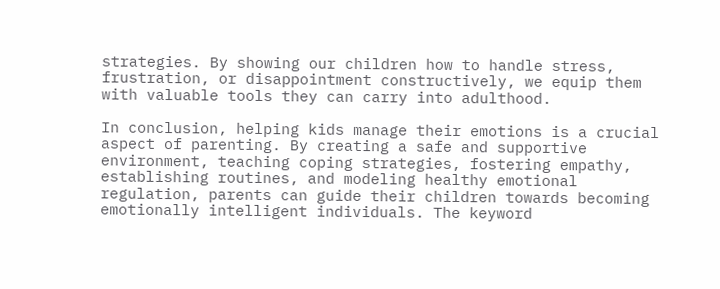strategies. By showing our children how to handle stress, frustration, or disappointment constructively, we equip them with valuable tools they can carry into adulthood.

In conclusion, helping kids manage their emotions is a crucial aspect of parenting. By creating a safe and supportive environment, teaching coping strategies, fostering empathy, establishing routines, and modeling healthy emotional regulation, parents can guide their children towards becoming emotionally intelligent individuals. The keyword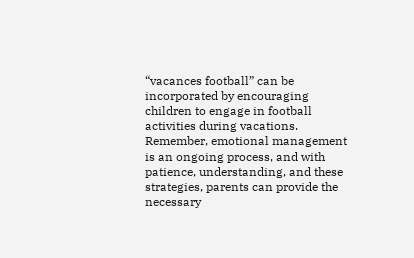“vacances football” can be incorporated by encouraging children to engage in football activities during vacations. Remember, emotional management is an ongoing process, and with patience, understanding, and these strategies, parents can provide the necessary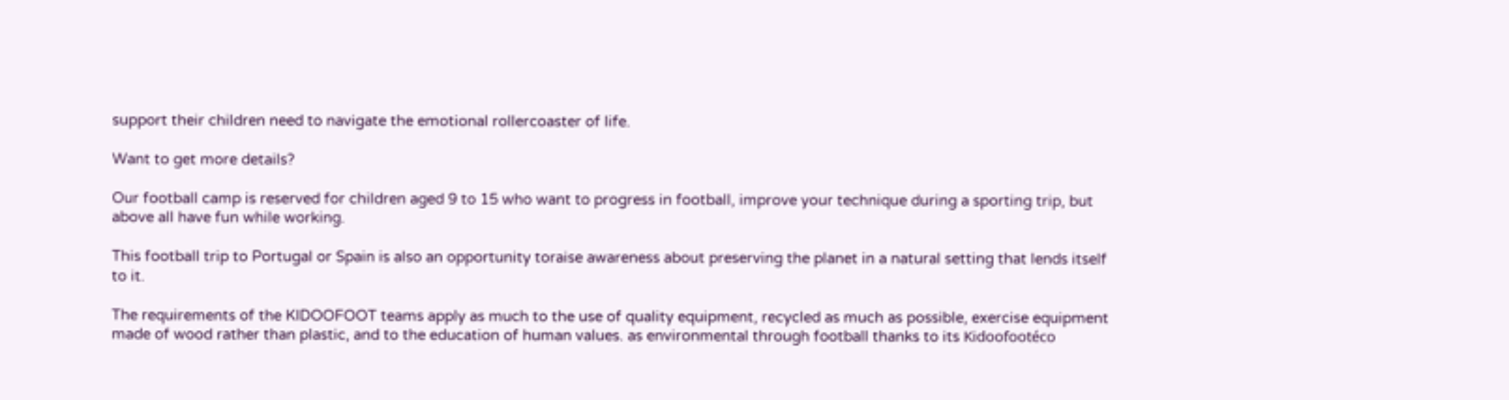support their children need to navigate the emotional rollercoaster of life.

Want to get more details?

Our football camp is reserved for children aged 9 to 15 who want to progress in football, improve your technique during a sporting trip, but above all have fun while working.

This football trip to Portugal or Spain is also an opportunity toraise awareness about preserving the planet in a natural setting that lends itself to it.

The requirements of the KIDOOFOOT teams apply as much to the use of quality equipment, recycled as much as possible, exercise equipment made of wood rather than plastic, and to the education of human values. as environmental through football thanks to its Kidoofootéco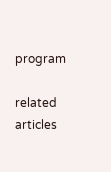program

related articles